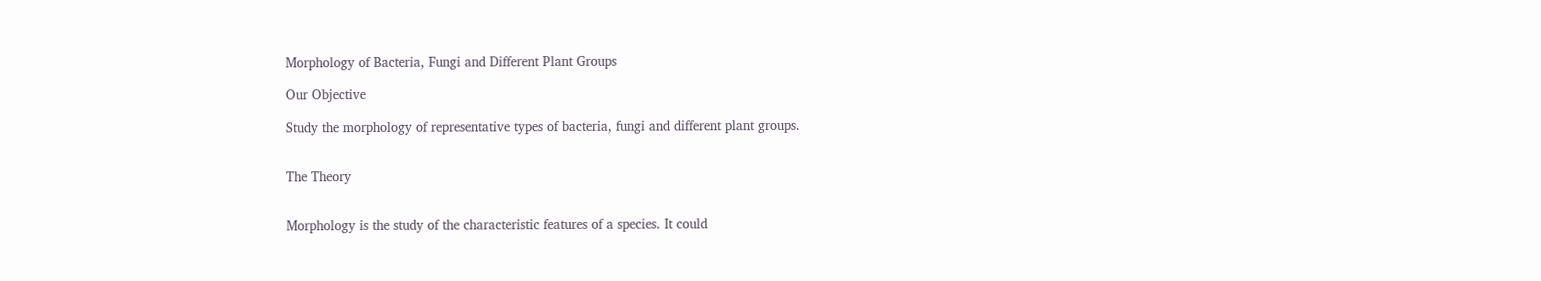Morphology of Bacteria, Fungi and Different Plant Groups

Our Objective

Study the morphology of representative types of bacteria, fungi and different plant groups.


The Theory


Morphology is the study of the characteristic features of a species. It could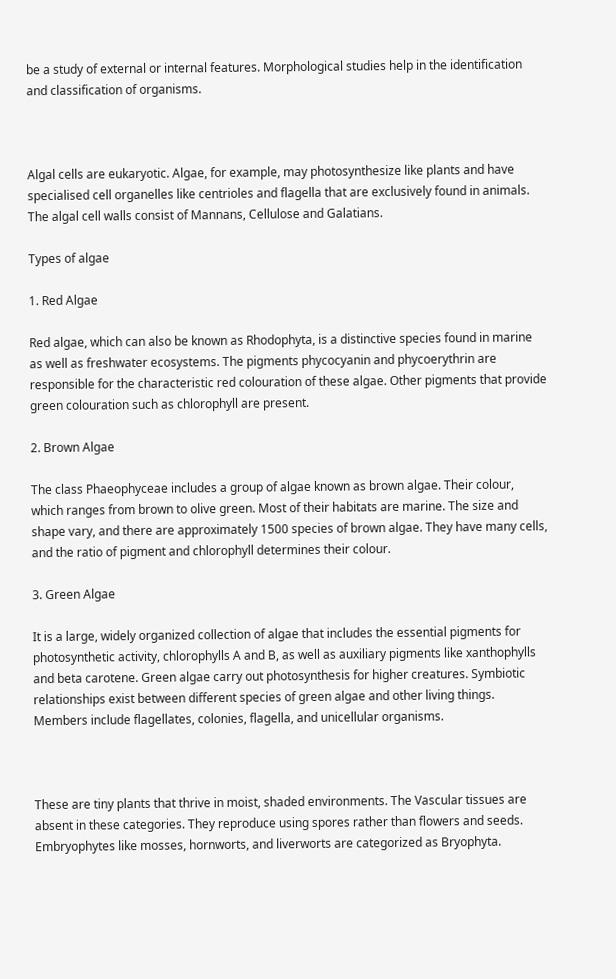be a study of external or internal features. Morphological studies help in the identification and classification of organisms.



Algal cells are eukaryotic. Algae, for example, may photosynthesize like plants and have specialised cell organelles like centrioles and flagella that are exclusively found in animals. The algal cell walls consist of Mannans, Cellulose and Galatians.

Types of algae

1. Red Algae

Red algae, which can also be known as Rhodophyta, is a distinctive species found in marine as well as freshwater ecosystems. The pigments phycocyanin and phycoerythrin are responsible for the characteristic red colouration of these algae. Other pigments that provide green colouration such as chlorophyll are present.

2. Brown Algae

The class Phaeophyceae includes a group of algae known as brown algae. Their colour, which ranges from brown to olive green. Most of their habitats are marine. The size and shape vary, and there are approximately 1500 species of brown algae. They have many cells, and the ratio of pigment and chlorophyll determines their colour.

3. Green Algae

It is a large, widely organized collection of algae that includes the essential pigments for photosynthetic activity, chlorophylls A and B, as well as auxiliary pigments like xanthophylls and beta carotene. Green algae carry out photosynthesis for higher creatures. Symbiotic relationships exist between different species of green algae and other living things. Members include flagellates, colonies, flagella, and unicellular organisms.



These are tiny plants that thrive in moist, shaded environments. The Vascular tissues are absent in these categories. They reproduce using spores rather than flowers and seeds. Embryophytes like mosses, hornworts, and liverworts are categorized as Bryophyta.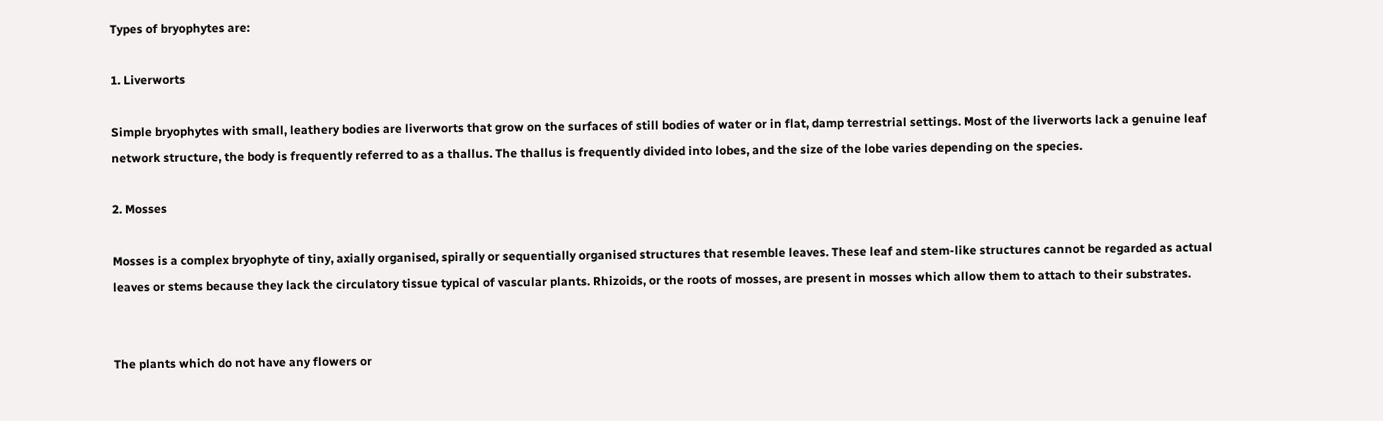Types of bryophytes are:

1. Liverworts

Simple bryophytes with small, leathery bodies are liverworts that grow on the surfaces of still bodies of water or in flat, damp terrestrial settings. Most of the liverworts lack a genuine leaf network structure, the body is frequently referred to as a thallus. The thallus is frequently divided into lobes, and the size of the lobe varies depending on the species.

2. Mosses

Mosses is a complex bryophyte of tiny, axially organised, spirally or sequentially organised structures that resemble leaves. These leaf and stem-like structures cannot be regarded as actual leaves or stems because they lack the circulatory tissue typical of vascular plants. Rhizoids, or the roots of mosses, are present in mosses which allow them to attach to their substrates.


The plants which do not have any flowers or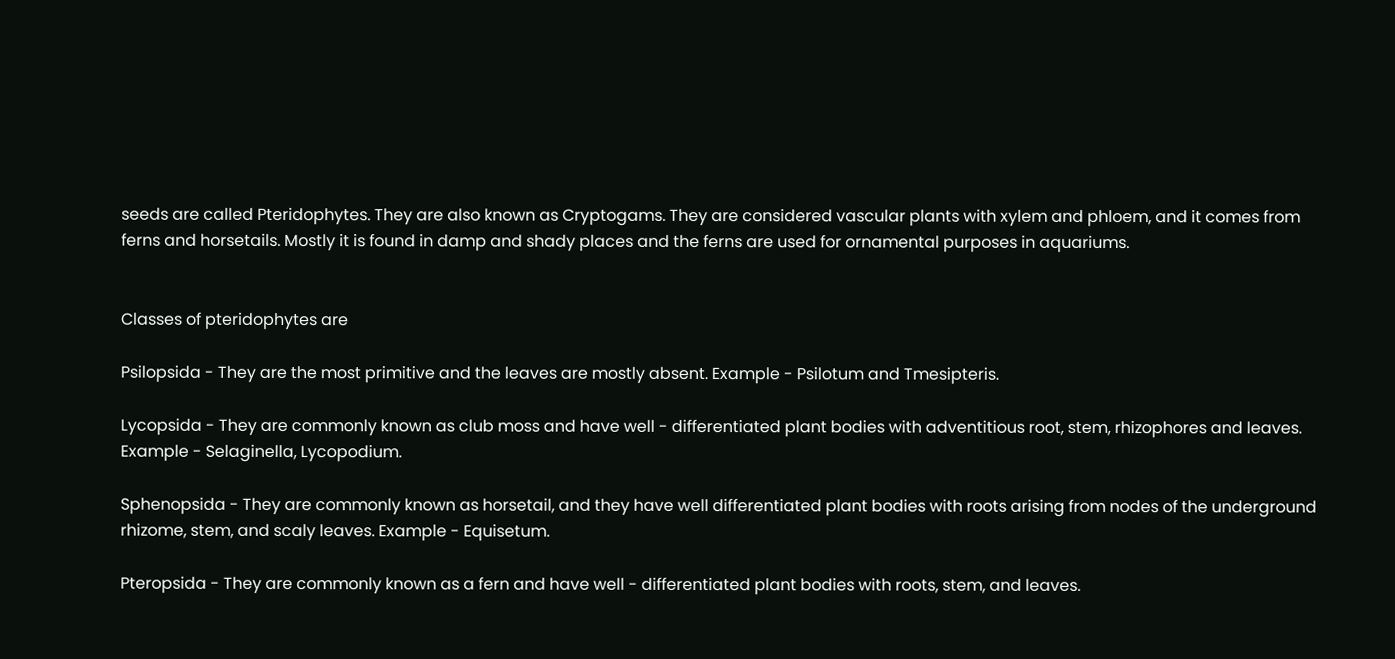seeds are called Pteridophytes. They are also known as Cryptogams. They are considered vascular plants with xylem and phloem, and it comes from ferns and horsetails. Mostly it is found in damp and shady places and the ferns are used for ornamental purposes in aquariums.


Classes of pteridophytes are

Psilopsida - They are the most primitive and the leaves are mostly absent. Example - Psilotum and Tmesipteris.

Lycopsida - They are commonly known as club moss and have well - differentiated plant bodies with adventitious root, stem, rhizophores and leaves. Example - Selaginella, Lycopodium.

Sphenopsida - They are commonly known as horsetail, and they have well differentiated plant bodies with roots arising from nodes of the underground rhizome, stem, and scaly leaves. Example - Equisetum.

Pteropsida - They are commonly known as a fern and have well - differentiated plant bodies with roots, stem, and leaves.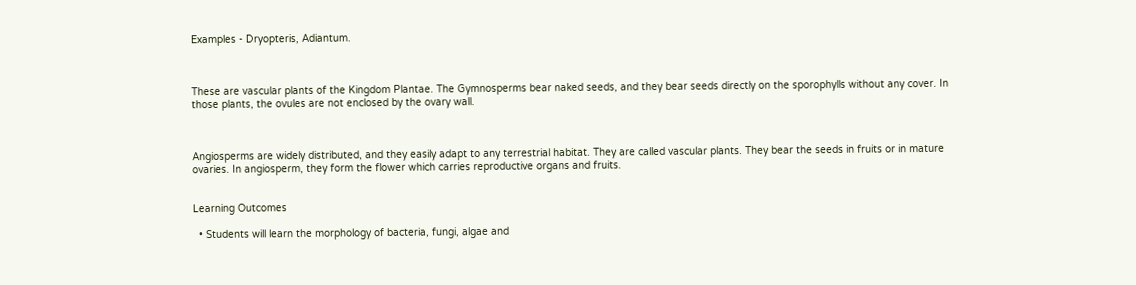Examples - Dryopteris, Adiantum.



These are vascular plants of the Kingdom Plantae. The Gymnosperms bear naked seeds, and they bear seeds directly on the sporophylls without any cover. In those plants, the ovules are not enclosed by the ovary wall.



Angiosperms are widely distributed, and they easily adapt to any terrestrial habitat. They are called vascular plants. They bear the seeds in fruits or in mature ovaries. In angiosperm, they form the flower which carries reproductive organs and fruits.


Learning Outcomes

  • Students will learn the morphology of bacteria, fungi, algae and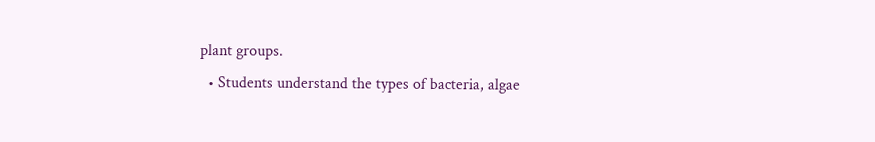plant groups.
  • Students understand the types of bacteria, algae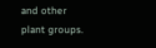and other plant groups.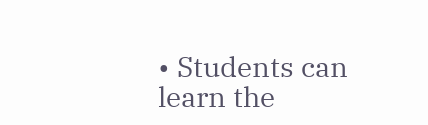• Students can learn the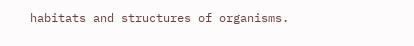habitats and structures of organisms.